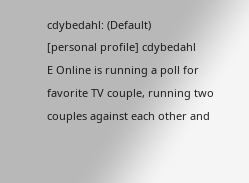cdybedahl: (Default)
[personal profile] cdybedahl
E Online is running a poll for favorite TV couple, running two couples against each other and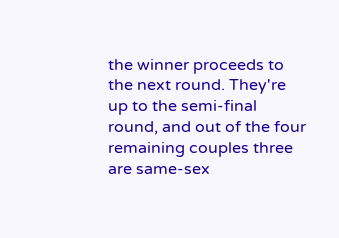the winner proceeds to the next round. They're up to the semi-final round, and out of the four remaining couples three are same-sex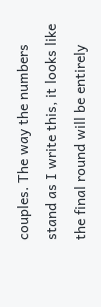couples. The way the numbers stand as I write this, it looks like the final round will be entirely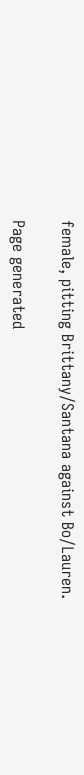female, pitting Brittany/Santana against Bo/Lauren.

Page generated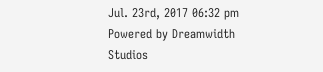Jul. 23rd, 2017 06:32 pm
Powered by Dreamwidth Studios